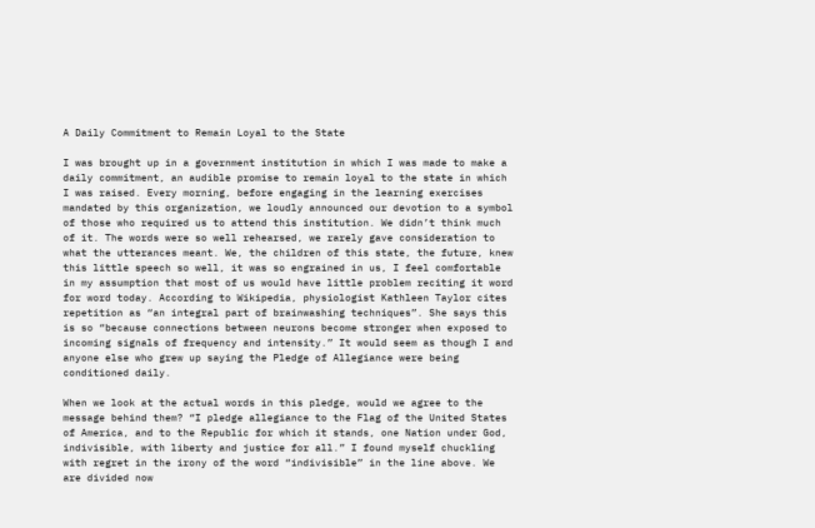A Daily Commitment to Remain Loyal to the State

I was brought up in a government institution in which I was made to make a daily commitment, an audible promise to remain loyal to the state in which I was raised. Every morning, before engaging in the learning exercises mandated by this organization, we loudly announced our devotion to a symbol of those who required us to attend this institution. We didn’t think much of it. The words were so well rehearsed, we rarely gave consideration to what the utterances meant. We, the children of this state, the future, knew this little speech so well, it was so engrained in us, I feel comfortable in my assumption that most of us would have little problem reciting it word for word today. According to Wikipedia, physiologist Kathleen Taylor cites repetition as “an integral part of brainwashing techniques”. She says this is so “because connections between neurons become stronger when exposed to incoming signals of frequency and intensity.” It would seem as though I and anyone else who grew up saying the Pledge of Allegiance were being conditioned daily.

When we look at the actual words in this pledge, would we agree to the message behind them? “I pledge allegiance to the Flag of the United States of America, and to the Republic for which it stands, one Nation under God, indivisible, with liberty and justice for all.” I found myself chuckling with regret in the irony of the word “indivisible” in the line above. We are divided now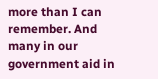more than I can remember. And many in our government aid in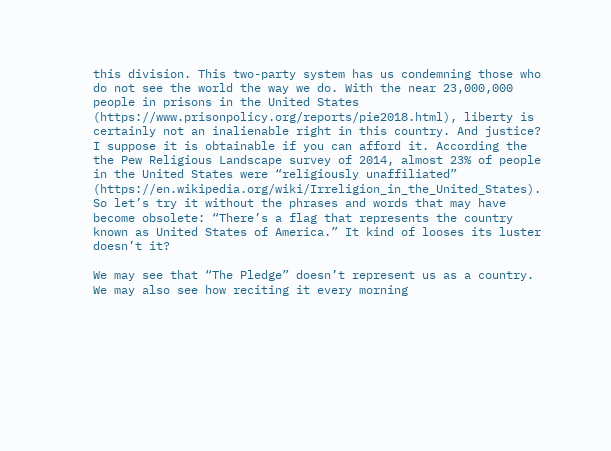this division. This two-party system has us condemning those who do not see the world the way we do. With the near 23,000,000 people in prisons in the United States (https://www.prisonpolicy.org/reports/pie2018.html), liberty is certainly not an inalienable right in this country. And justice? I suppose it is obtainable if you can afford it. According the the Pew Religious Landscape survey of 2014, almost 23% of people in the United States were “religiously unaffiliated” (https://en.wikipedia.org/wiki/Irreligion_in_the_United_States). So let’s try it without the phrases and words that may have become obsolete: “There’s a flag that represents the country known as United States of America.” It kind of looses its luster doesn’t it?

We may see that “The Pledge” doesn’t represent us as a country. We may also see how reciting it every morning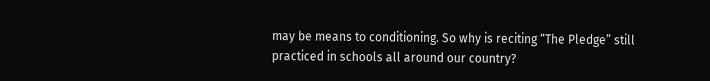may be means to conditioning. So why is reciting “The Pledge” still practiced in schools all around our country?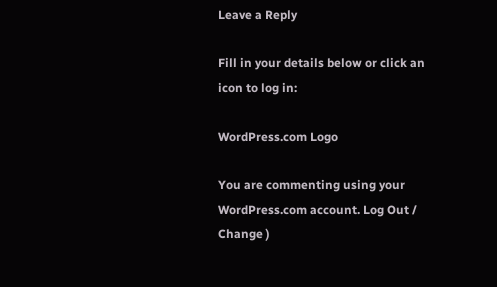Leave a Reply

Fill in your details below or click an icon to log in:

WordPress.com Logo

You are commenting using your WordPress.com account. Log Out /  Change )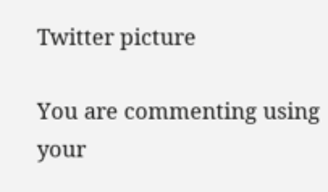Twitter picture

You are commenting using your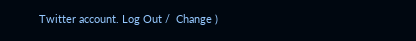Twitter account. Log Out /  Change )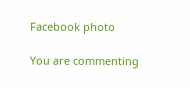Facebook photo

You are commenting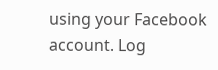using your Facebook account. Log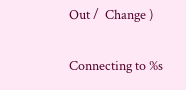Out /  Change )

Connecting to %s